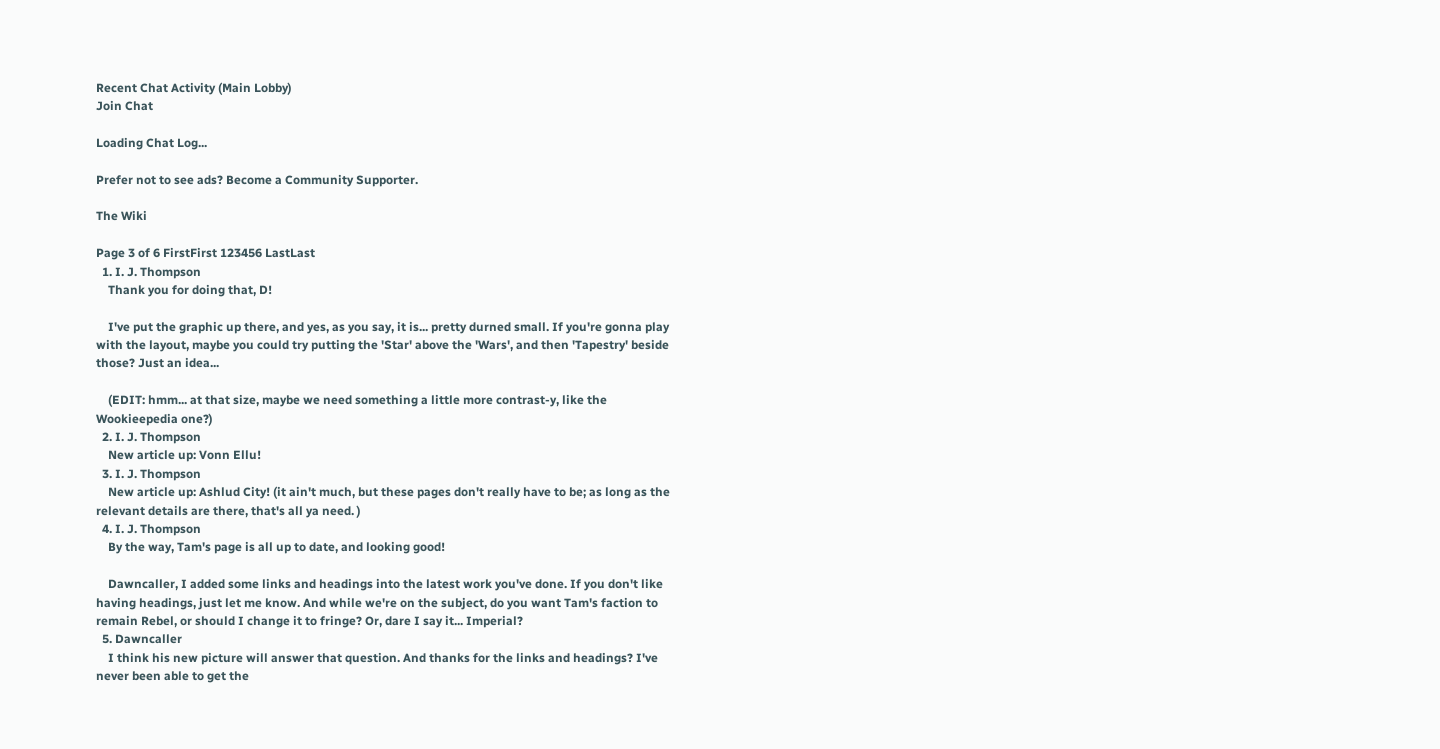Recent Chat Activity (Main Lobby)
Join Chat

Loading Chat Log...

Prefer not to see ads? Become a Community Supporter.

The Wiki

Page 3 of 6 FirstFirst 123456 LastLast
  1. I. J. Thompson
    Thank you for doing that, D!

    I've put the graphic up there, and yes, as you say, it is... pretty durned small. If you're gonna play with the layout, maybe you could try putting the 'Star' above the 'Wars', and then 'Tapestry' beside those? Just an idea...

    (EDIT: hmm... at that size, maybe we need something a little more contrast-y, like the Wookieepedia one?)
  2. I. J. Thompson
    New article up: Vonn Ellu!
  3. I. J. Thompson
    New article up: Ashlud City! (it ain't much, but these pages don't really have to be; as long as the relevant details are there, that's all ya need. )
  4. I. J. Thompson
    By the way, Tam's page is all up to date, and looking good!

    Dawncaller, I added some links and headings into the latest work you've done. If you don't like having headings, just let me know. And while we're on the subject, do you want Tam's faction to remain Rebel, or should I change it to fringe? Or, dare I say it... Imperial?
  5. Dawncaller
    I think his new picture will answer that question. And thanks for the links and headings? I've never been able to get the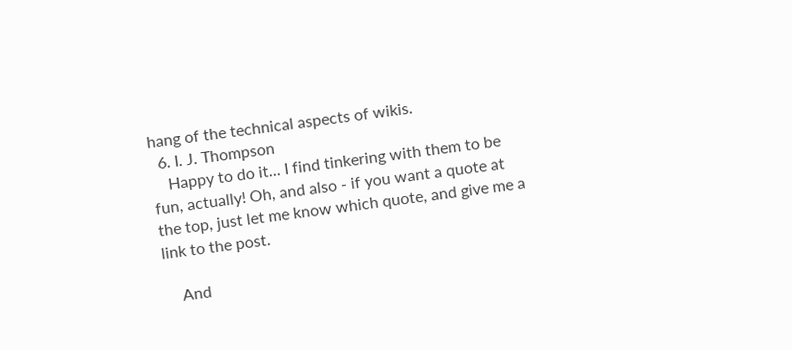hang of the technical aspects of wikis.
  6. I. J. Thompson
    Happy to do it... I find tinkering with them to be fun, actually! Oh, and also - if you want a quote at the top, just let me know which quote, and give me a link to the post.

    And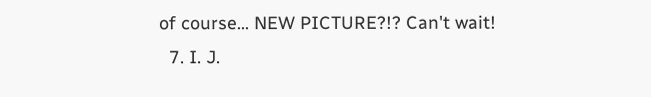of course... NEW PICTURE?!? Can't wait!
  7. I. J.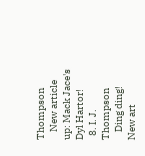Thompson
    New article up: Mack Jace's Dyl Hartor!
  8. I. J. Thompson
    Ding ding! New art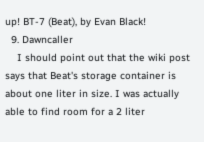up! BT-7 (Beat), by Evan Black!
  9. Dawncaller
    I should point out that the wiki post says that Beat's storage container is about one liter in size. I was actually able to find room for a 2 liter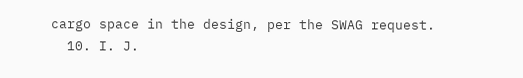cargo space in the design, per the SWAG request.
  10. I. J.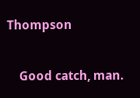Thompson

    Good catch, man.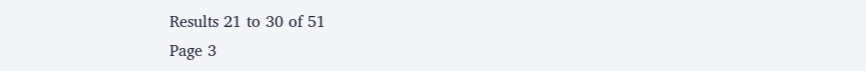Results 21 to 30 of 51
Page 3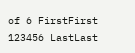of 6 FirstFirst 123456 LastLast